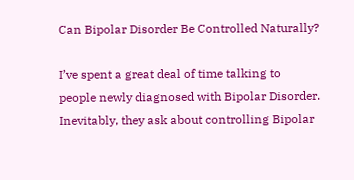Can Bipolar Disorder Be Controlled Naturally?

I’ve spent a great deal of time talking to people newly diagnosed with Bipolar Disorder. Inevitably, they ask about controlling Bipolar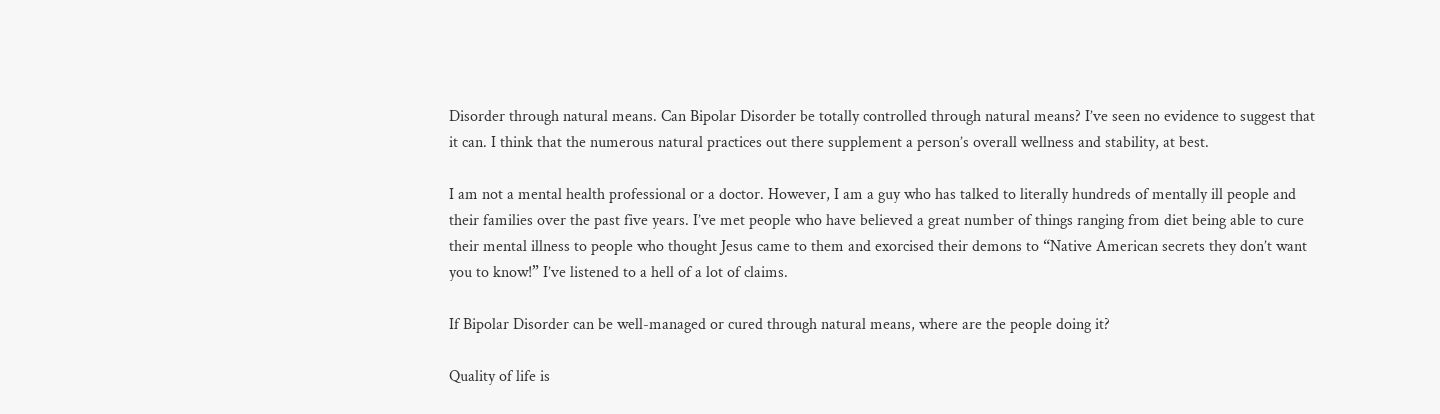Disorder through natural means. Can Bipolar Disorder be totally controlled through natural means? I’ve seen no evidence to suggest that it can. I think that the numerous natural practices out there supplement a person’s overall wellness and stability, at best.

I am not a mental health professional or a doctor. However, I am a guy who has talked to literally hundreds of mentally ill people and their families over the past five years. I’ve met people who have believed a great number of things ranging from diet being able to cure their mental illness to people who thought Jesus came to them and exorcised their demons to “Native American secrets they don’t want you to know!” I’ve listened to a hell of a lot of claims.

If Bipolar Disorder can be well-managed or cured through natural means, where are the people doing it?

Quality of life is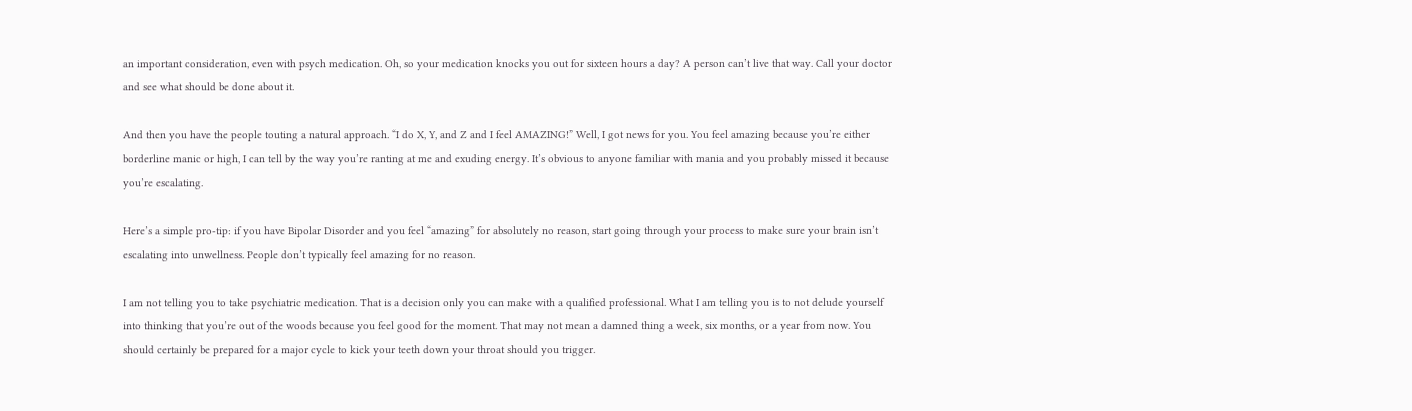an important consideration, even with psych medication. Oh, so your medication knocks you out for sixteen hours a day? A person can’t live that way. Call your doctor and see what should be done about it.

And then you have the people touting a natural approach. “I do X, Y, and Z and I feel AMAZING!” Well, I got news for you. You feel amazing because you’re either borderline manic or high, I can tell by the way you’re ranting at me and exuding energy. It’s obvious to anyone familiar with mania and you probably missed it because you’re escalating.

Here’s a simple pro-tip: if you have Bipolar Disorder and you feel “amazing” for absolutely no reason, start going through your process to make sure your brain isn’t escalating into unwellness. People don’t typically feel amazing for no reason.

I am not telling you to take psychiatric medication. That is a decision only you can make with a qualified professional. What I am telling you is to not delude yourself into thinking that you’re out of the woods because you feel good for the moment. That may not mean a damned thing a week, six months, or a year from now. You should certainly be prepared for a major cycle to kick your teeth down your throat should you trigger.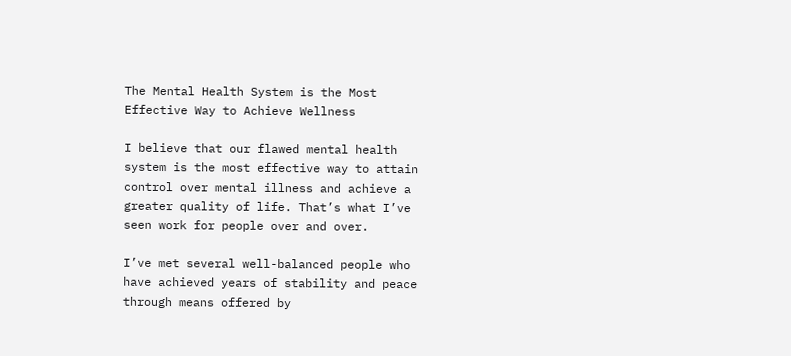The Mental Health System is the Most Effective Way to Achieve Wellness

I believe that our flawed mental health system is the most effective way to attain control over mental illness and achieve a greater quality of life. That’s what I’ve seen work for people over and over.

I’ve met several well-balanced people who have achieved years of stability and peace through means offered by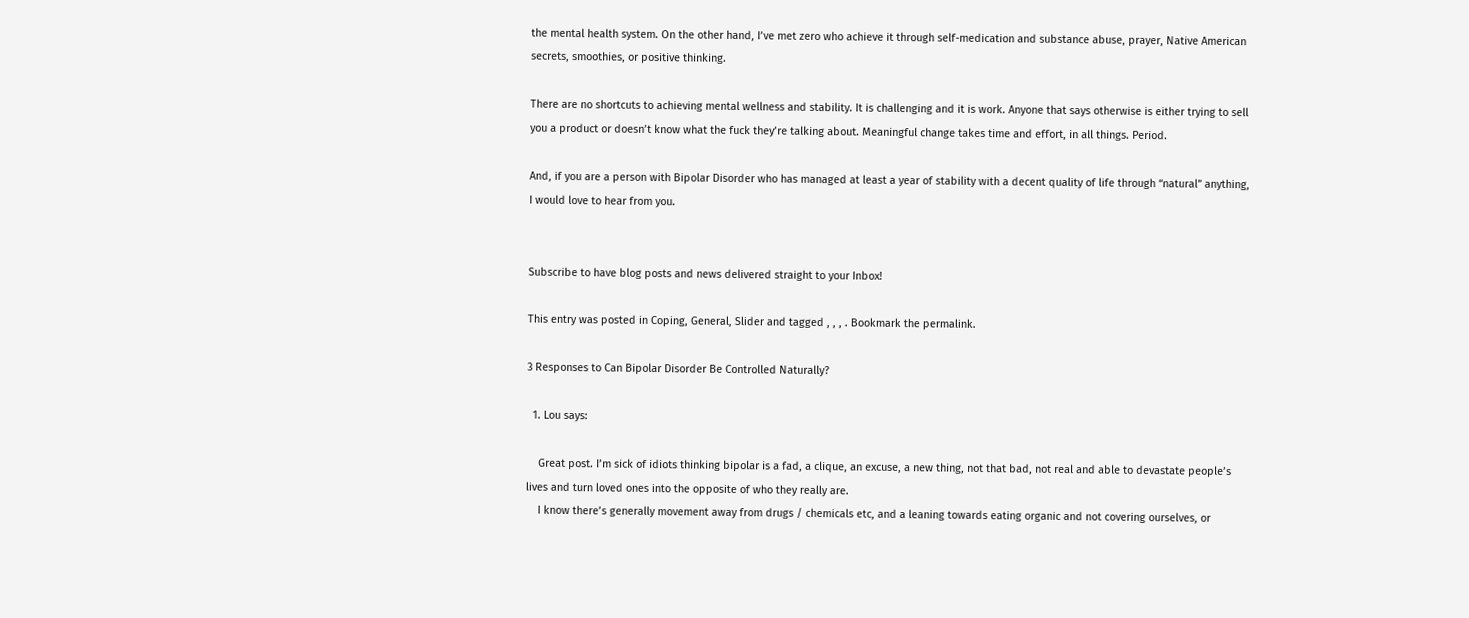the mental health system. On the other hand, I’ve met zero who achieve it through self-medication and substance abuse, prayer, Native American secrets, smoothies, or positive thinking.

There are no shortcuts to achieving mental wellness and stability. It is challenging and it is work. Anyone that says otherwise is either trying to sell you a product or doesn’t know what the fuck they’re talking about. Meaningful change takes time and effort, in all things. Period.

And, if you are a person with Bipolar Disorder who has managed at least a year of stability with a decent quality of life through “natural” anything, I would love to hear from you.


Subscribe to have blog posts and news delivered straight to your Inbox!

This entry was posted in Coping, General, Slider and tagged , , , . Bookmark the permalink.

3 Responses to Can Bipolar Disorder Be Controlled Naturally?

  1. Lou says:

    Great post. I’m sick of idiots thinking bipolar is a fad, a clique, an excuse, a new thing, not that bad, not real and able to devastate people’s lives and turn loved ones into the opposite of who they really are.
    I know there’s generally movement away from drugs / chemicals etc, and a leaning towards eating organic and not covering ourselves, or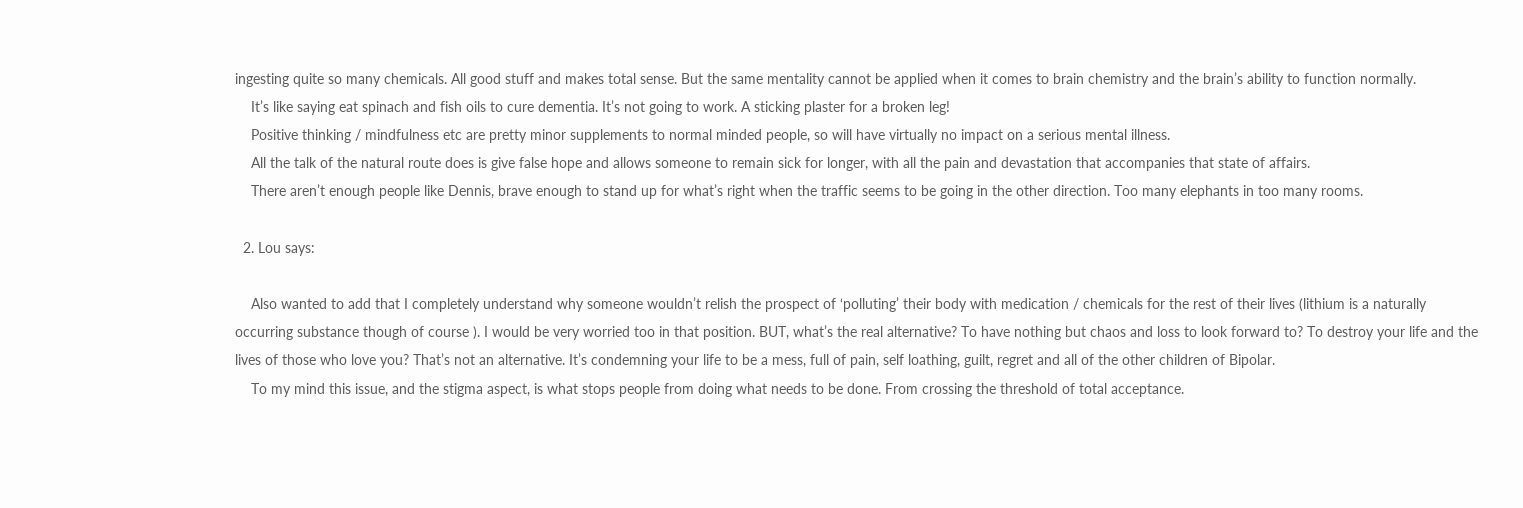ingesting quite so many chemicals. All good stuff and makes total sense. But the same mentality cannot be applied when it comes to brain chemistry and the brain’s ability to function normally.
    It’s like saying eat spinach and fish oils to cure dementia. It’s not going to work. A sticking plaster for a broken leg!
    Positive thinking / mindfulness etc are pretty minor supplements to normal minded people, so will have virtually no impact on a serious mental illness.
    All the talk of the natural route does is give false hope and allows someone to remain sick for longer, with all the pain and devastation that accompanies that state of affairs.
    There aren’t enough people like Dennis, brave enough to stand up for what’s right when the traffic seems to be going in the other direction. Too many elephants in too many rooms.

  2. Lou says:

    Also wanted to add that I completely understand why someone wouldn’t relish the prospect of ‘polluting’ their body with medication / chemicals for the rest of their lives (lithium is a naturally occurring substance though of course ). I would be very worried too in that position. BUT, what’s the real alternative? To have nothing but chaos and loss to look forward to? To destroy your life and the lives of those who love you? That’s not an alternative. It’s condemning your life to be a mess, full of pain, self loathing, guilt, regret and all of the other children of Bipolar.
    To my mind this issue, and the stigma aspect, is what stops people from doing what needs to be done. From crossing the threshold of total acceptance.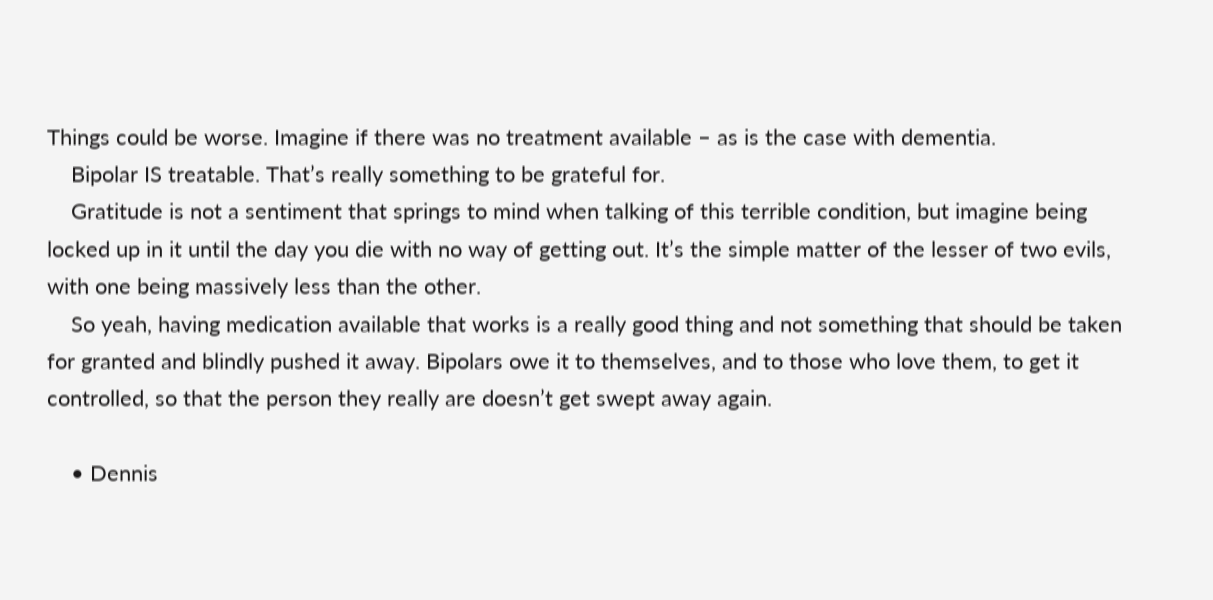Things could be worse. Imagine if there was no treatment available – as is the case with dementia.
    Bipolar IS treatable. That’s really something to be grateful for.
    Gratitude is not a sentiment that springs to mind when talking of this terrible condition, but imagine being locked up in it until the day you die with no way of getting out. It’s the simple matter of the lesser of two evils, with one being massively less than the other.
    So yeah, having medication available that works is a really good thing and not something that should be taken for granted and blindly pushed it away. Bipolars owe it to themselves, and to those who love them, to get it controlled, so that the person they really are doesn’t get swept away again.

    • Dennis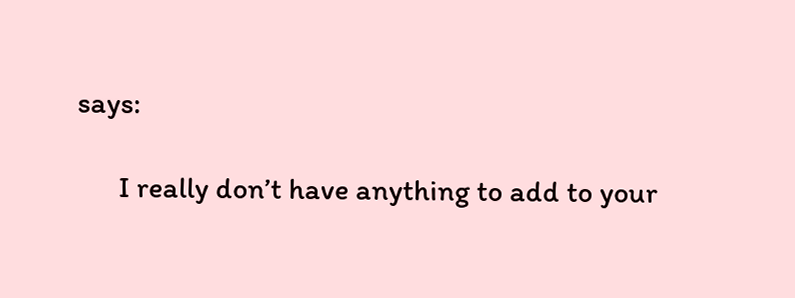says:

      I really don’t have anything to add to your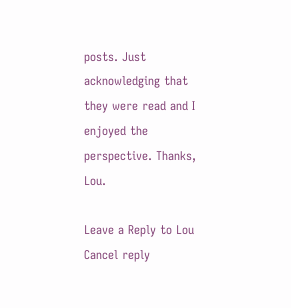posts. Just acknowledging that they were read and I enjoyed the perspective. Thanks, Lou.

Leave a Reply to Lou Cancel reply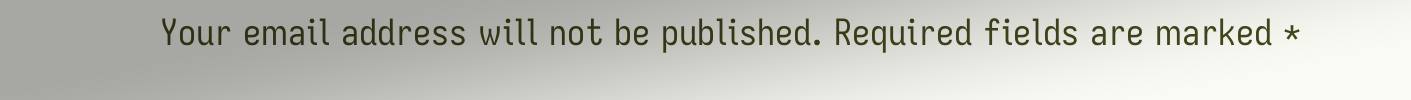Your email address will not be published. Required fields are marked *